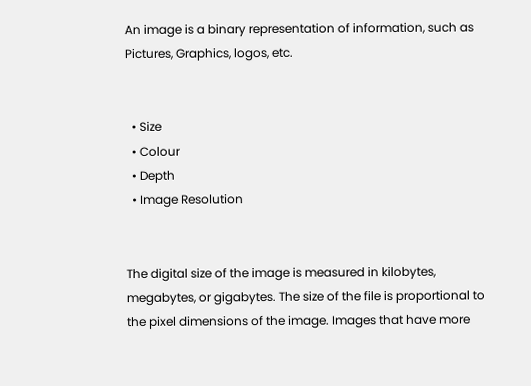An image is a binary representation of information, such as Pictures, Graphics, logos, etc.


  • Size
  • Colour
  • Depth
  • Image Resolution


The digital size of the image is measured in kilobytes, megabytes, or gigabytes. The size of the file is proportional to the pixel dimensions of the image. Images that have more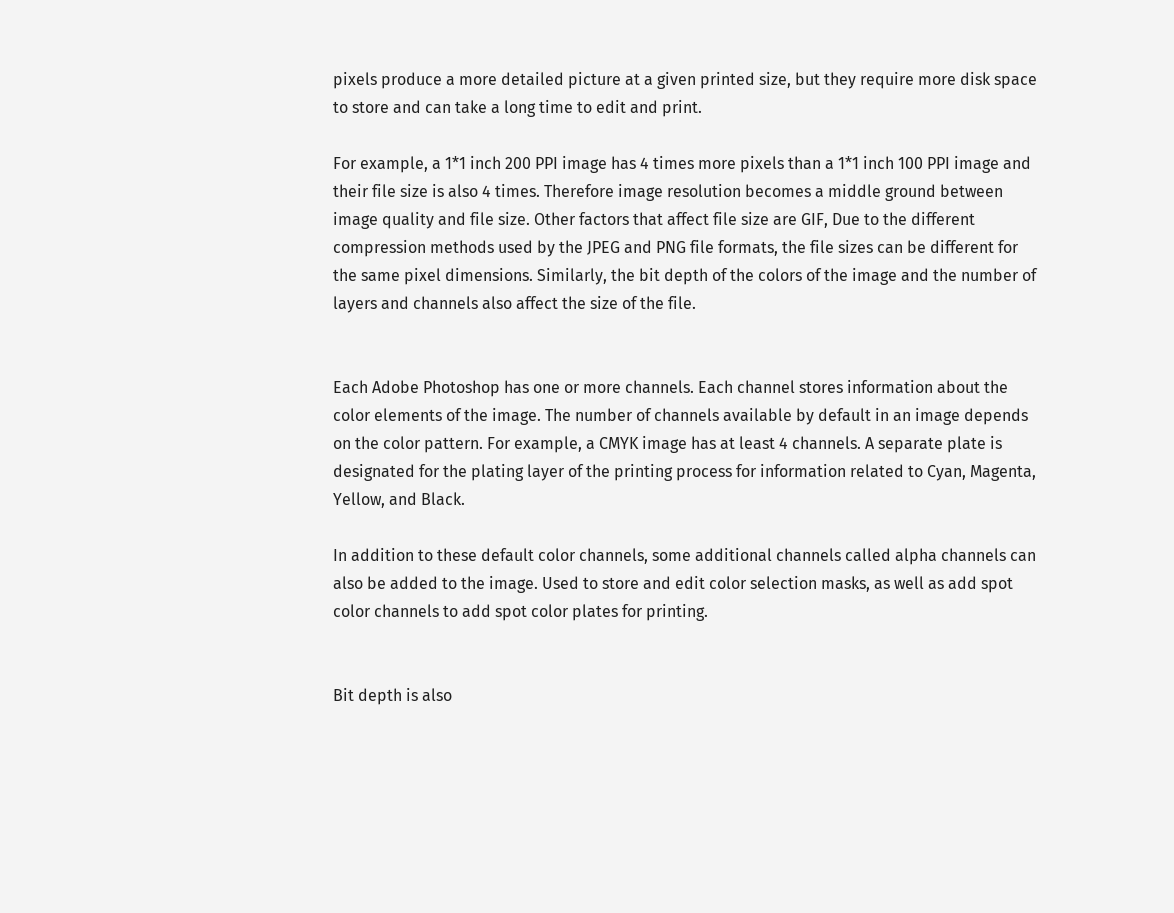pixels produce a more detailed picture at a given printed size, but they require more disk space to store and can take a long time to edit and print.

For example, a 1*1 inch 200 PPI image has 4 times more pixels than a 1*1 inch 100 PPI image and their file size is also 4 times. Therefore image resolution becomes a middle ground between image quality and file size. Other factors that affect file size are GIF, Due to the different compression methods used by the JPEG and PNG file formats, the file sizes can be different for the same pixel dimensions. Similarly, the bit depth of the colors of the image and the number of layers and channels also affect the size of the file.


Each Adobe Photoshop has one or more channels. Each channel stores information about the color elements of the image. The number of channels available by default in an image depends on the color pattern. For example, a CMYK image has at least 4 channels. A separate plate is designated for the plating layer of the printing process for information related to Cyan, Magenta, Yellow, and Black.

In addition to these default color channels, some additional channels called alpha channels can also be added to the image. Used to store and edit color selection masks, as well as add spot color channels to add spot color plates for printing.


Bit depth is also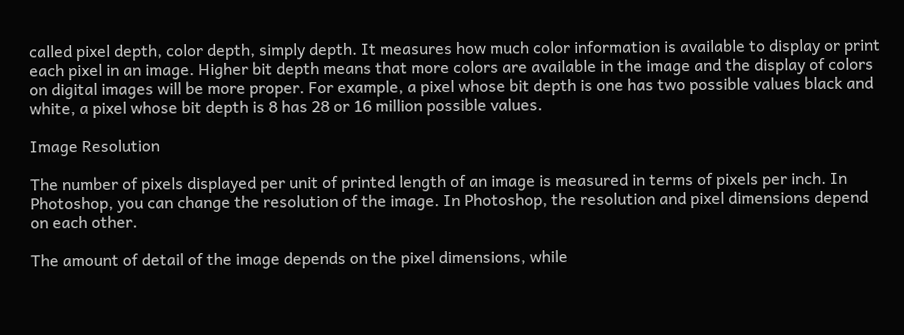called pixel depth, color depth, simply depth. It measures how much color information is available to display or print each pixel in an image. Higher bit depth means that more colors are available in the image and the display of colors on digital images will be more proper. For example, a pixel whose bit depth is one has two possible values black and white, a pixel whose bit depth is 8 has 28 or 16 million possible values.

Image Resolution

The number of pixels displayed per unit of printed length of an image is measured in terms of pixels per inch. In Photoshop, you can change the resolution of the image. In Photoshop, the resolution and pixel dimensions depend on each other.

The amount of detail of the image depends on the pixel dimensions, while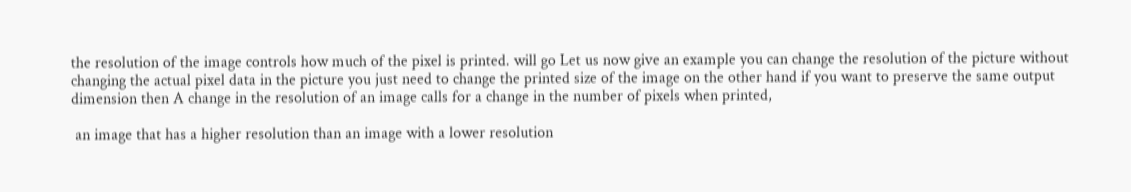the resolution of the image controls how much of the pixel is printed. will go Let us now give an example you can change the resolution of the picture without changing the actual pixel data in the picture you just need to change the printed size of the image on the other hand if you want to preserve the same output dimension then A change in the resolution of an image calls for a change in the number of pixels when printed,

 an image that has a higher resolution than an image with a lower resolution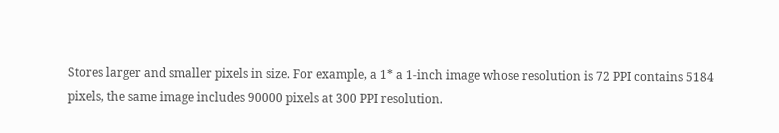Stores larger and smaller pixels in size. For example, a 1* a 1-inch image whose resolution is 72 PPI contains 5184 pixels, the same image includes 90000 pixels at 300 PPI resolution.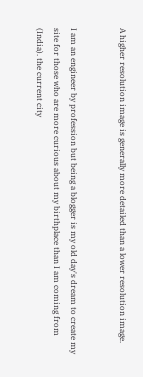A higher resolution image is generally more detailed than a lower resolution image.


I am an engineer by profession but being a blogger is my old day's dream to create my site for those who are more curious about my birthplace than I am coming from (India). the current city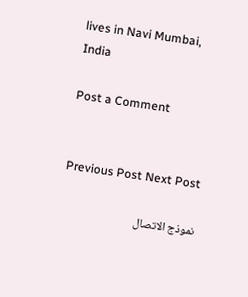lives in Navi Mumbai, India

Post a Comment


Previous Post Next Post

نموذج الاتصال